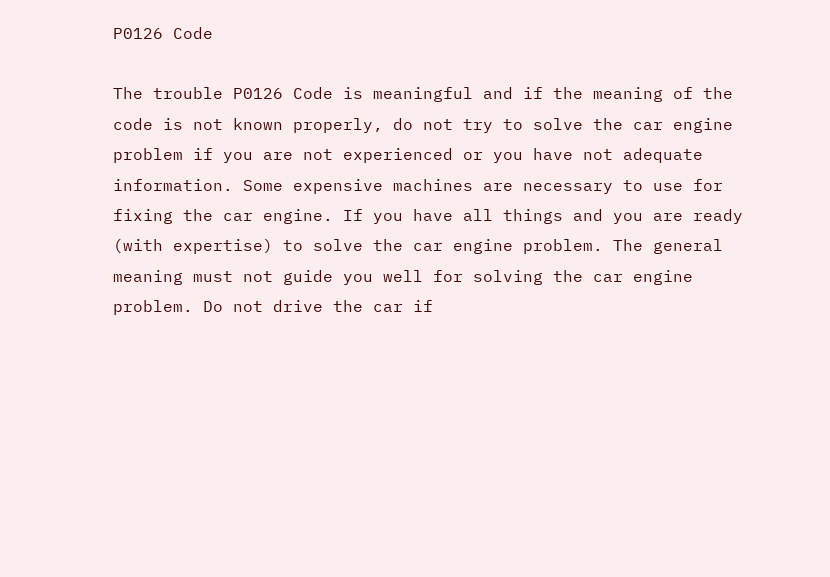P0126 Code

The trouble P0126 Code is meaningful and if the meaning of the code is not known properly, do not try to solve the car engine problem if you are not experienced or you have not adequate information. Some expensive machines are necessary to use for fixing the car engine. If you have all things and you are ready (with expertise) to solve the car engine problem. The general meaning must not guide you well for solving the car engine problem. Do not drive the car if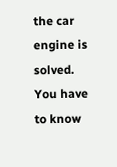the car engine is solved. You have to know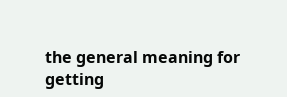the general meaning for getting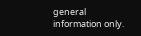general information only.